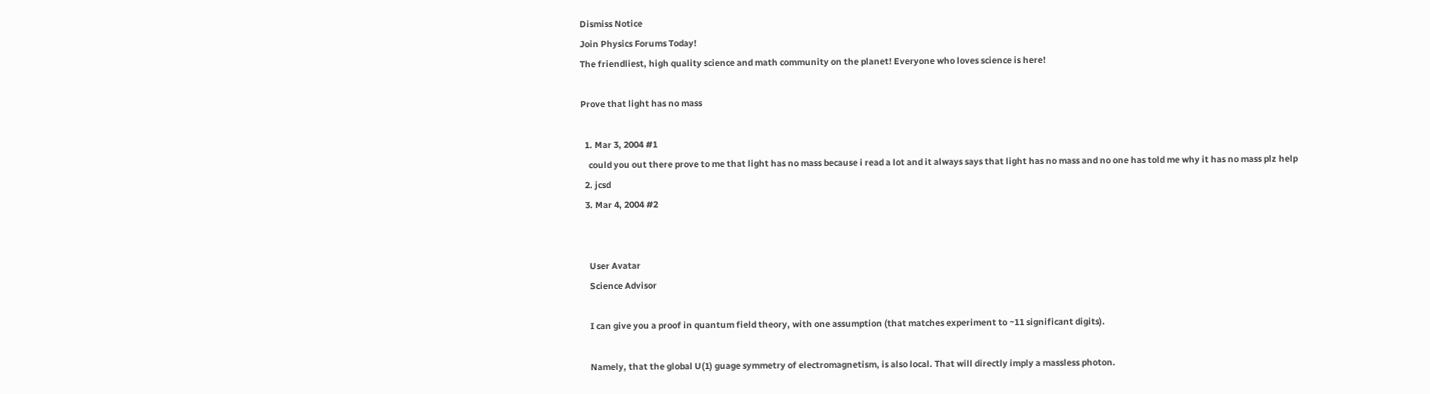Dismiss Notice
Join Physics Forums Today!
The friendliest, high quality science and math community on the planet! Everyone who loves science is here!

Prove that light has no mass

  1. Mar 3, 2004 #1
    could you out there prove to me that light has no mass because i read a lot and it always says that light has no mass and no one has told me why it has no mass plz help
  2. jcsd
  3. Mar 4, 2004 #2


    User Avatar
    Science Advisor

    I can give you a proof in quantum field theory, with one assumption (that matches experiment to ~11 significant digits).

    Namely, that the global U(1) guage symmetry of electromagnetism, is also local. That will directly imply a massless photon.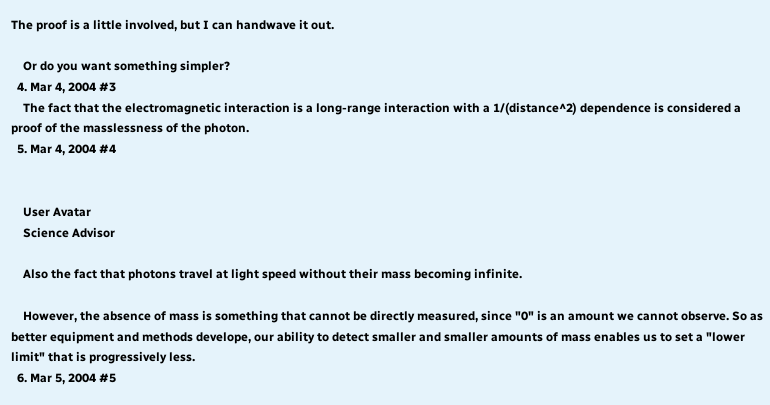The proof is a little involved, but I can handwave it out.

    Or do you want something simpler?
  4. Mar 4, 2004 #3
    The fact that the electromagnetic interaction is a long-range interaction with a 1/(distance^2) dependence is considered a proof of the masslessness of the photon.
  5. Mar 4, 2004 #4


    User Avatar
    Science Advisor

    Also the fact that photons travel at light speed without their mass becoming infinite.

    However, the absence of mass is something that cannot be directly measured, since "0" is an amount we cannot observe. So as better equipment and methods develope, our ability to detect smaller and smaller amounts of mass enables us to set a "lower limit" that is progressively less.
  6. Mar 5, 2004 #5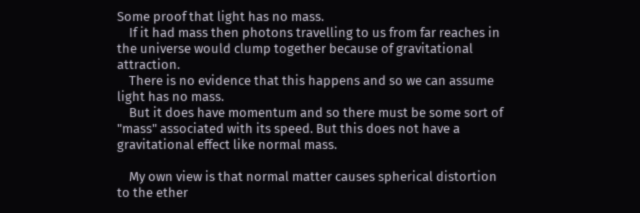Some proof that light has no mass.
    If it had mass then photons travelling to us from far reaches in the universe would clump together because of gravitational attraction.
    There is no evidence that this happens and so we can assume light has no mass.
    But it does have momentum and so there must be some sort of "mass" associated with its speed. But this does not have a gravitational effect like normal mass.

    My own view is that normal matter causes spherical distortion to the ether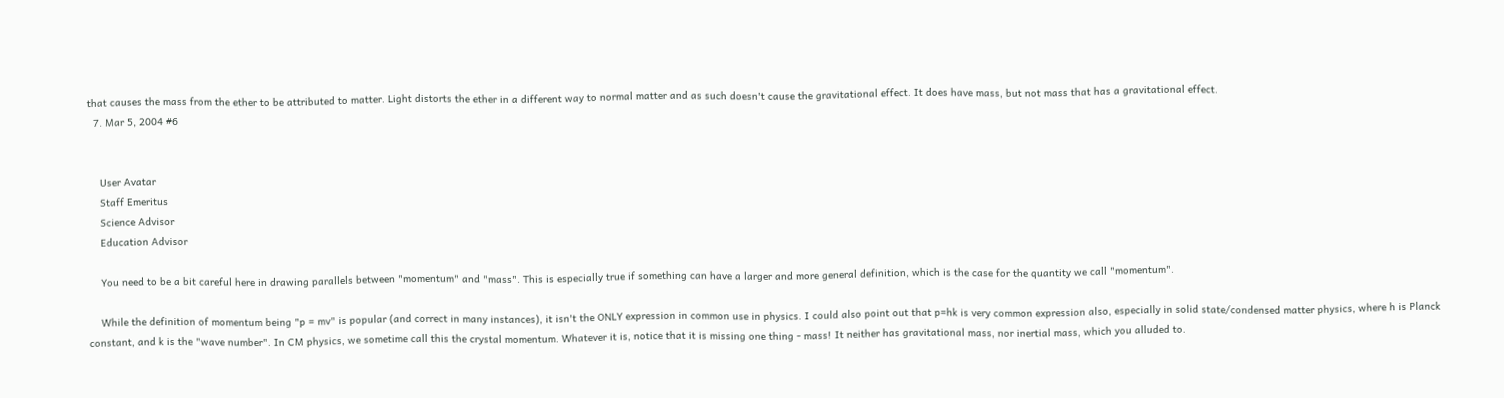that causes the mass from the ether to be attributed to matter. Light distorts the ether in a different way to normal matter and as such doesn't cause the gravitational effect. It does have mass, but not mass that has a gravitational effect.
  7. Mar 5, 2004 #6


    User Avatar
    Staff Emeritus
    Science Advisor
    Education Advisor

    You need to be a bit careful here in drawing parallels between "momentum" and "mass". This is especially true if something can have a larger and more general definition, which is the case for the quantity we call "momentum".

    While the definition of momentum being "p = mv" is popular (and correct in many instances), it isn't the ONLY expression in common use in physics. I could also point out that p=hk is very common expression also, especially in solid state/condensed matter physics, where h is Planck constant, and k is the "wave number". In CM physics, we sometime call this the crystal momentum. Whatever it is, notice that it is missing one thing - mass! It neither has gravitational mass, nor inertial mass, which you alluded to.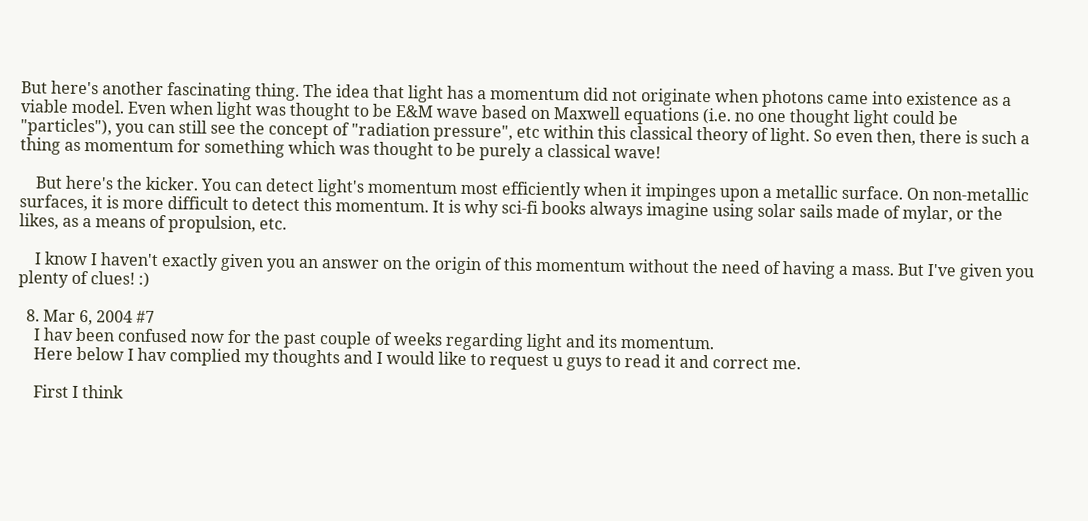But here's another fascinating thing. The idea that light has a momentum did not originate when photons came into existence as a viable model. Even when light was thought to be E&M wave based on Maxwell equations (i.e. no one thought light could be "particles"), you can still see the concept of "radiation pressure", etc within this classical theory of light. So even then, there is such a thing as momentum for something which was thought to be purely a classical wave!

    But here's the kicker. You can detect light's momentum most efficiently when it impinges upon a metallic surface. On non-metallic surfaces, it is more difficult to detect this momentum. It is why sci-fi books always imagine using solar sails made of mylar, or the likes, as a means of propulsion, etc.

    I know I haven't exactly given you an answer on the origin of this momentum without the need of having a mass. But I've given you plenty of clues! :)

  8. Mar 6, 2004 #7
    I hav been confused now for the past couple of weeks regarding light and its momentum.
    Here below I hav complied my thoughts and I would like to request u guys to read it and correct me.

    First I think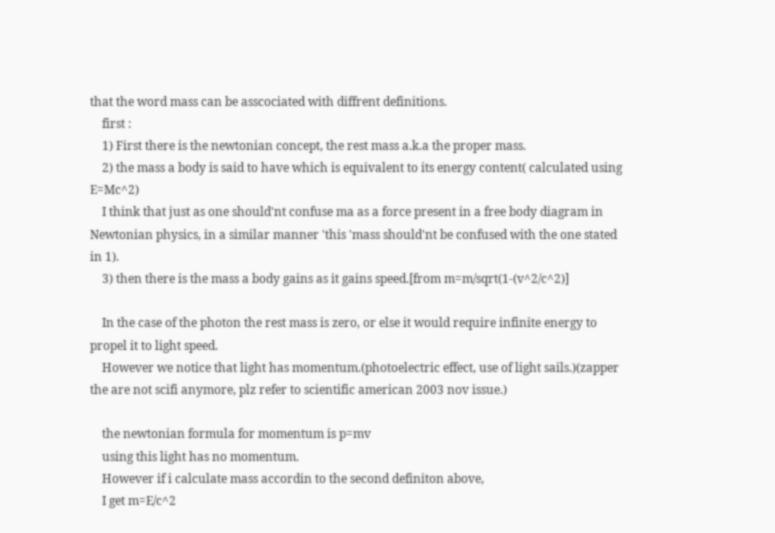that the word mass can be asscociated with diffrent definitions.
    first :
    1) First there is the newtonian concept, the rest mass a.k.a the proper mass.
    2) the mass a body is said to have which is equivalent to its energy content( calculated using E=Mc^2)
    I think that just as one should'nt confuse ma as a force present in a free body diagram in Newtonian physics, in a similar manner 'this 'mass should'nt be confused with the one stated in 1).
    3) then there is the mass a body gains as it gains speed.[from m=m/sqrt(1-(v^2/c^2)]

    In the case of the photon the rest mass is zero, or else it would require infinite energy to propel it to light speed.
    However we notice that light has momentum.(photoelectric effect, use of light sails.)(zapper the are not scifi anymore, plz refer to scientific american 2003 nov issue.)

    the newtonian formula for momentum is p=mv
    using this light has no momentum.
    However if i calculate mass accordin to the second definiton above,
    I get m=E/c^2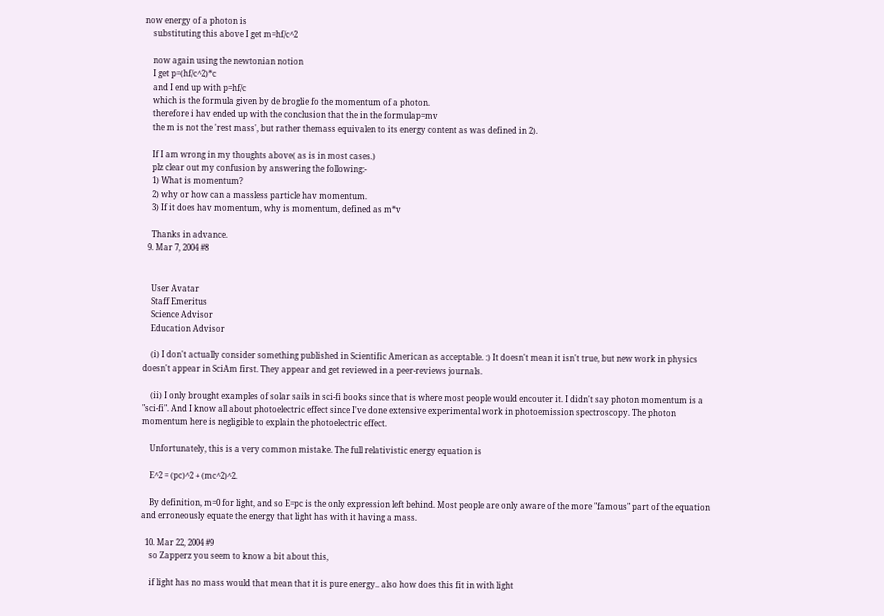now energy of a photon is
    substituting this above I get m=hf/c^2

    now again using the newtonian notion
    I get p=(hf/c^2)*c
    and I end up with p=hf/c
    which is the formula given by de broglie fo the momentum of a photon.
    therefore i hav ended up with the conclusion that the in the formulap=mv
    the m is not the 'rest mass', but rather themass equivalen to its energy content as was defined in 2).

    If I am wrong in my thoughts above( as is in most cases.)
    plz clear out my confusion by answering the following:-
    1) What is momentum?
    2) why or how can a massless particle hav momentum.
    3) If it does hav momentum, why is momentum, defined as m*v

    Thanks in advance.
  9. Mar 7, 2004 #8


    User Avatar
    Staff Emeritus
    Science Advisor
    Education Advisor

    (i) I don't actually consider something published in Scientific American as acceptable. :) It doesn't mean it isn't true, but new work in physics doesn't appear in SciAm first. They appear and get reviewed in a peer-reviews journals.

    (ii) I only brought examples of solar sails in sci-fi books since that is where most people would encouter it. I didn't say photon momentum is a "sci-fi". And I know all about photoelectric effect since I've done extensive experimental work in photoemission spectroscopy. The photon momentum here is negligible to explain the photoelectric effect.

    Unfortunately, this is a very common mistake. The full relativistic energy equation is

    E^2 = (pc)^2 + (mc^2)^2.

    By definition, m=0 for light, and so E=pc is the only expression left behind. Most people are only aware of the more "famous" part of the equation and erroneously equate the energy that light has with it having a mass.

  10. Mar 22, 2004 #9
    so Zapperz you seem to know a bit about this,

    if light has no mass would that mean that it is pure energy.. also how does this fit in with light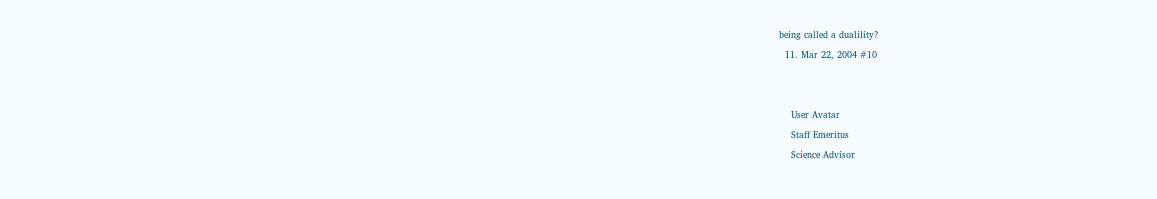being called a dualility?
  11. Mar 22, 2004 #10


    User Avatar
    Staff Emeritus
    Science Advisor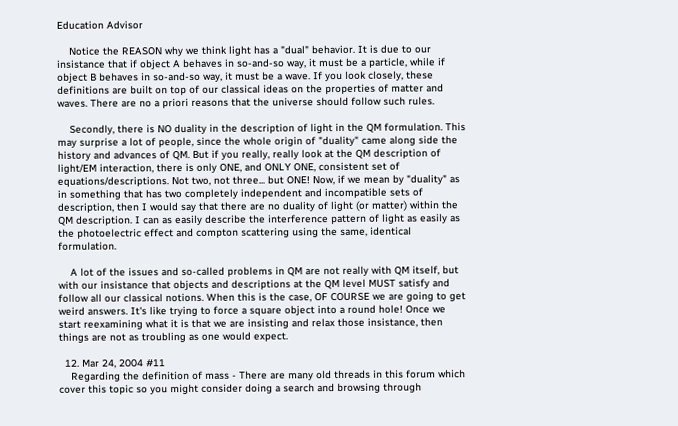Education Advisor

    Notice the REASON why we think light has a "dual" behavior. It is due to our insistance that if object A behaves in so-and-so way, it must be a particle, while if object B behaves in so-and-so way, it must be a wave. If you look closely, these definitions are built on top of our classical ideas on the properties of matter and waves. There are no a priori reasons that the universe should follow such rules.

    Secondly, there is NO duality in the description of light in the QM formulation. This may surprise a lot of people, since the whole origin of "duality" came along side the history and advances of QM. But if you really, really look at the QM description of light/EM interaction, there is only ONE, and ONLY ONE, consistent set of equations/descriptions. Not two, not three... but ONE! Now, if we mean by "duality" as in something that has two completely independent and incompatible sets of description, then I would say that there are no duality of light (or matter) within the QM description. I can as easily describe the interference pattern of light as easily as the photoelectric effect and compton scattering using the same, identical formulation.

    A lot of the issues and so-called problems in QM are not really with QM itself, but with our insistance that objects and descriptions at the QM level MUST satisfy and follow all our classical notions. When this is the case, OF COURSE we are going to get weird answers. It's like trying to force a square object into a round hole! Once we start reexamining what it is that we are insisting and relax those insistance, then things are not as troubling as one would expect.

  12. Mar 24, 2004 #11
    Regarding the definition of mass - There are many old threads in this forum which cover this topic so you might consider doing a search and browsing through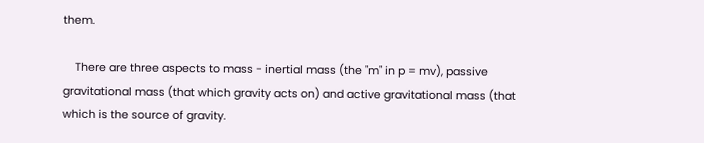them.

    There are three aspects to mass - inertial mass (the "m" in p = mv), passive gravitational mass (that which gravity acts on) and active gravitational mass (that which is the source of gravity.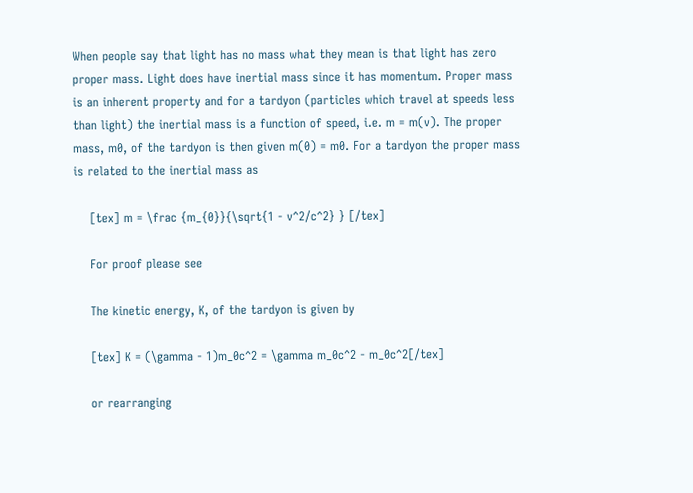When people say that light has no mass what they mean is that light has zero proper mass. Light does have inertial mass since it has momentum. Proper mass is an inherent property and for a tardyon (particles which travel at speeds less than light) the inertial mass is a function of speed, i.e. m = m(v). The proper mass, m0, of the tardyon is then given m(0) = m0. For a tardyon the proper mass is related to the inertial mass as

    [tex] m = \frac {m_{0}}{\sqrt{1 - v^2/c^2} } [/tex]

    For proof please see

    The kinetic energy, K, of the tardyon is given by

    [tex] K = (\gamma - 1)m_0c^2 = \gamma m_0c^2 - m_0c^2[/tex]

    or rearranging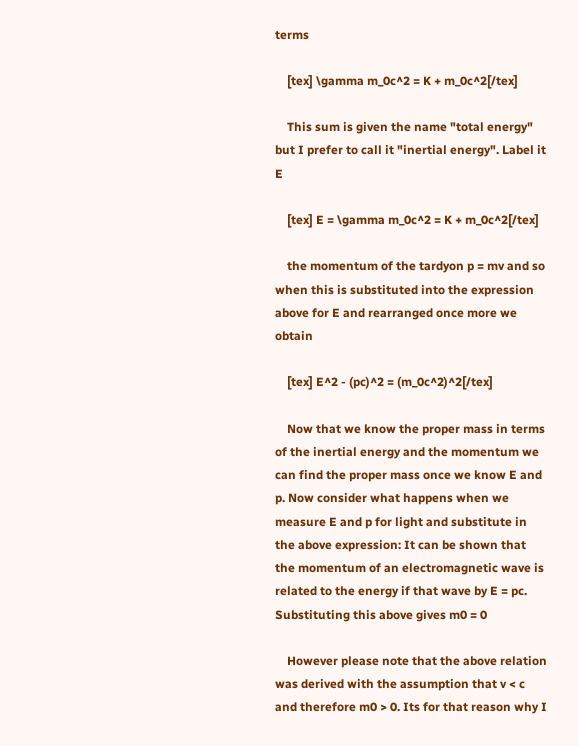terms

    [tex] \gamma m_0c^2 = K + m_0c^2[/tex]

    This sum is given the name "total energy" but I prefer to call it "inertial energy". Label it E

    [tex] E = \gamma m_0c^2 = K + m_0c^2[/tex]

    the momentum of the tardyon p = mv and so when this is substituted into the expression above for E and rearranged once more we obtain

    [tex] E^2 - (pc)^2 = (m_0c^2)^2[/tex]

    Now that we know the proper mass in terms of the inertial energy and the momentum we can find the proper mass once we know E and p. Now consider what happens when we measure E and p for light and substitute in the above expression: It can be shown that the momentum of an electromagnetic wave is related to the energy if that wave by E = pc. Substituting this above gives m0 = 0

    However please note that the above relation was derived with the assumption that v < c and therefore m0 > 0. Its for that reason why I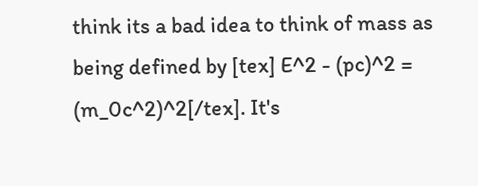think its a bad idea to think of mass as being defined by [tex] E^2 - (pc)^2 = (m_0c^2)^2[/tex]. It's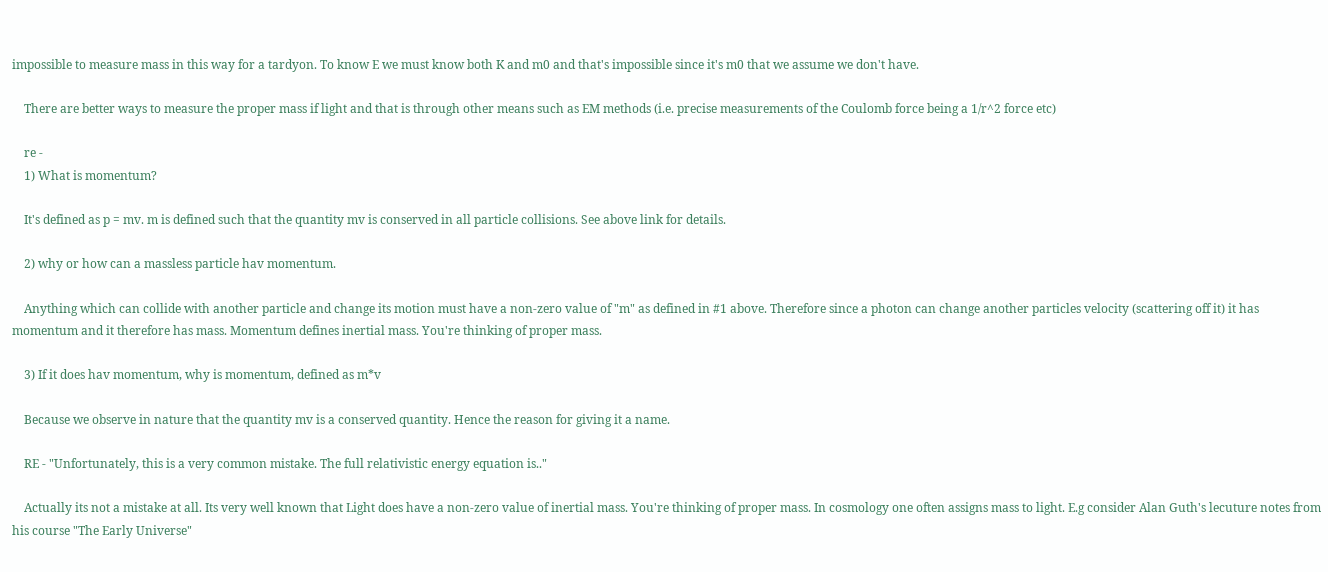impossible to measure mass in this way for a tardyon. To know E we must know both K and m0 and that's impossible since it's m0 that we assume we don't have.

    There are better ways to measure the proper mass if light and that is through other means such as EM methods (i.e. precise measurements of the Coulomb force being a 1/r^2 force etc)

    re -
    1) What is momentum?

    It's defined as p = mv. m is defined such that the quantity mv is conserved in all particle collisions. See above link for details.

    2) why or how can a massless particle hav momentum.

    Anything which can collide with another particle and change its motion must have a non-zero value of "m" as defined in #1 above. Therefore since a photon can change another particles velocity (scattering off it) it has momentum and it therefore has mass. Momentum defines inertial mass. You're thinking of proper mass.

    3) If it does hav momentum, why is momentum, defined as m*v

    Because we observe in nature that the quantity mv is a conserved quantity. Hence the reason for giving it a name.

    RE - "Unfortunately, this is a very common mistake. The full relativistic energy equation is.."

    Actually its not a mistake at all. Its very well known that Light does have a non-zero value of inertial mass. You're thinking of proper mass. In cosmology one often assigns mass to light. E.g consider Alan Guth's lecuture notes from his course "The Early Universe"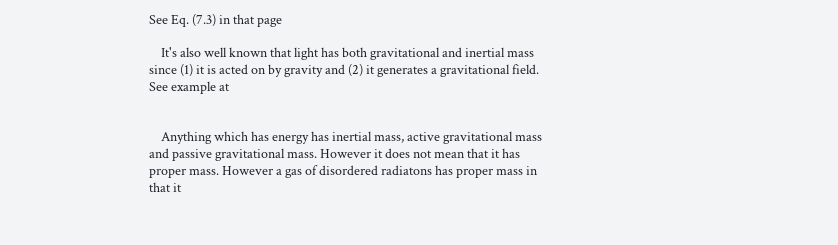See Eq. (7.3) in that page

    It's also well known that light has both gravitational and inertial mass since (1) it is acted on by gravity and (2) it generates a gravitational field. See example at


    Anything which has energy has inertial mass, active gravitational mass and passive gravitational mass. However it does not mean that it has proper mass. However a gas of disordered radiatons has proper mass in that it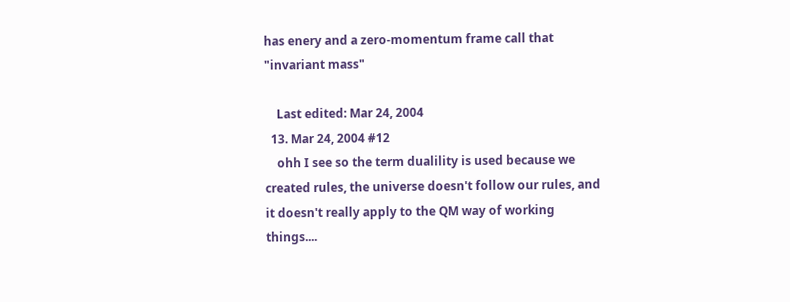has enery and a zero-momentum frame call that "invariant mass"

    Last edited: Mar 24, 2004
  13. Mar 24, 2004 #12
    ohh I see so the term dualility is used because we created rules, the universe doesn't follow our rules, and it doesn't really apply to the QM way of working things....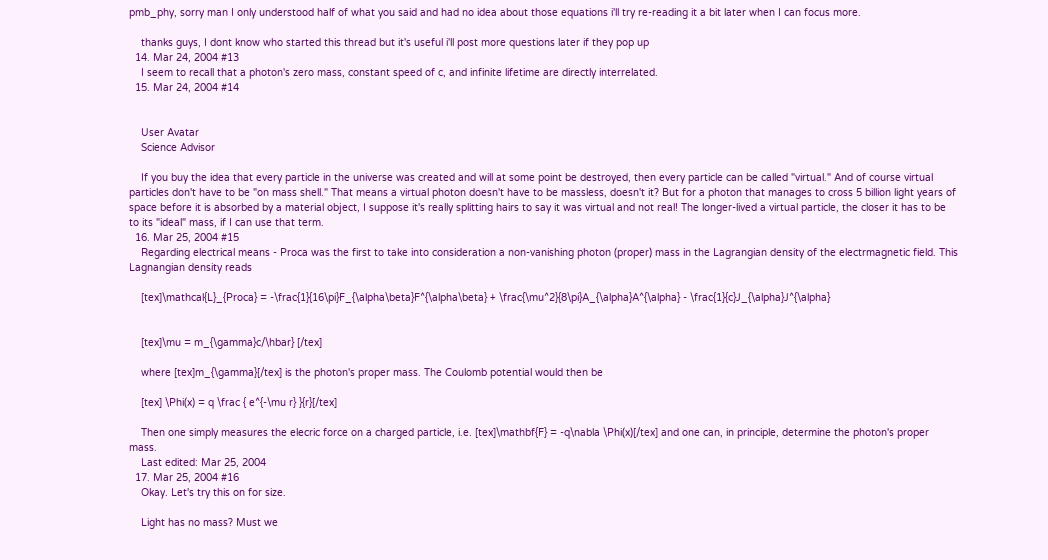pmb_phy, sorry man I only understood half of what you said and had no idea about those equations i'll try re-reading it a bit later when I can focus more.

    thanks guys, I dont know who started this thread but it's useful i'll post more questions later if they pop up
  14. Mar 24, 2004 #13
    I seem to recall that a photon's zero mass, constant speed of c, and infinite lifetime are directly interrelated.
  15. Mar 24, 2004 #14


    User Avatar
    Science Advisor

    If you buy the idea that every particle in the universe was created and will at some point be destroyed, then every particle can be called "virtual." And of course virtual particles don't have to be "on mass shell." That means a virtual photon doesn't have to be massless, doesn't it? But for a photon that manages to cross 5 billion light years of space before it is absorbed by a material object, I suppose it's really splitting hairs to say it was virtual and not real! The longer-lived a virtual particle, the closer it has to be to its "ideal" mass, if I can use that term.
  16. Mar 25, 2004 #15
    Regarding electrical means - Proca was the first to take into consideration a non-vanishing photon (proper) mass in the Lagrangian density of the electrmagnetic field. This Lagnangian density reads

    [tex]\mathcal{L}_{Proca} = -\frac{1}{16\pi}F_{\alpha\beta}F^{\alpha\beta} + \frac{\mu^2}{8\pi}A_{\alpha}A^{\alpha} - \frac{1}{c}J_{\alpha}J^{\alpha}


    [tex]\mu = m_{\gamma}c/\hbar} [/tex]

    where [tex]m_{\gamma}[/tex] is the photon's proper mass. The Coulomb potential would then be

    [tex] \Phi(x) = q \frac { e^{-\mu r} }{r}[/tex]

    Then one simply measures the elecric force on a charged particle, i.e. [tex]\mathbf{F} = -q\nabla \Phi(x)[/tex] and one can, in principle, determine the photon's proper mass.
    Last edited: Mar 25, 2004
  17. Mar 25, 2004 #16
    Okay. Let's try this on for size.

    Light has no mass? Must we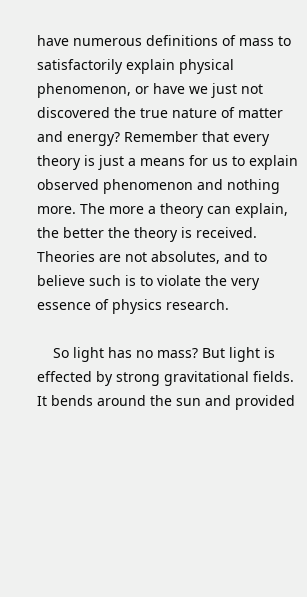have numerous definitions of mass to satisfactorily explain physical phenomenon, or have we just not discovered the true nature of matter and energy? Remember that every theory is just a means for us to explain observed phenomenon and nothing more. The more a theory can explain, the better the theory is received. Theories are not absolutes, and to believe such is to violate the very essence of physics research.

    So light has no mass? But light is effected by strong gravitational fields. It bends around the sun and provided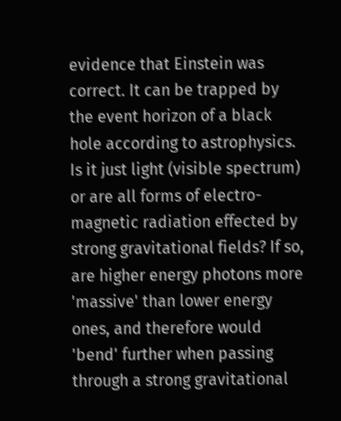evidence that Einstein was correct. It can be trapped by the event horizon of a black hole according to astrophysics. Is it just light (visible spectrum) or are all forms of electro-magnetic radiation effected by strong gravitational fields? If so, are higher energy photons more 'massive' than lower energy ones, and therefore would 'bend' further when passing through a strong gravitational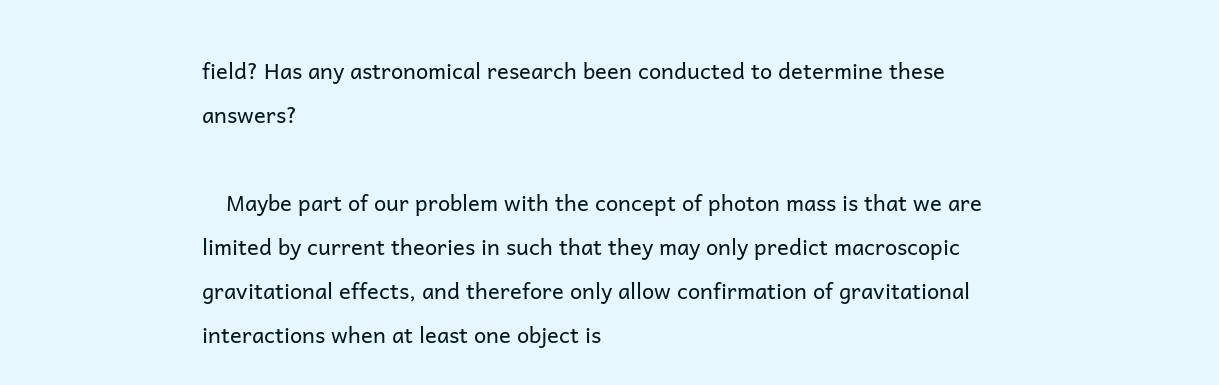field? Has any astronomical research been conducted to determine these answers?

    Maybe part of our problem with the concept of photon mass is that we are limited by current theories in such that they may only predict macroscopic gravitational effects, and therefore only allow confirmation of gravitational interactions when at least one object is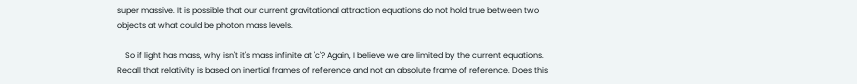super massive. It is possible that our current gravitational attraction equations do not hold true between two objects at what could be photon mass levels.

    So if light has mass, why isn't it's mass infinite at 'c'? Again, I believe we are limited by the current equations. Recall that relativity is based on inertial frames of reference and not an absolute frame of reference. Does this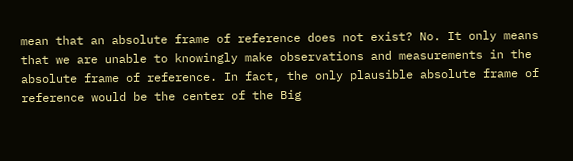mean that an absolute frame of reference does not exist? No. It only means that we are unable to knowingly make observations and measurements in the absolute frame of reference. In fact, the only plausible absolute frame of reference would be the center of the Big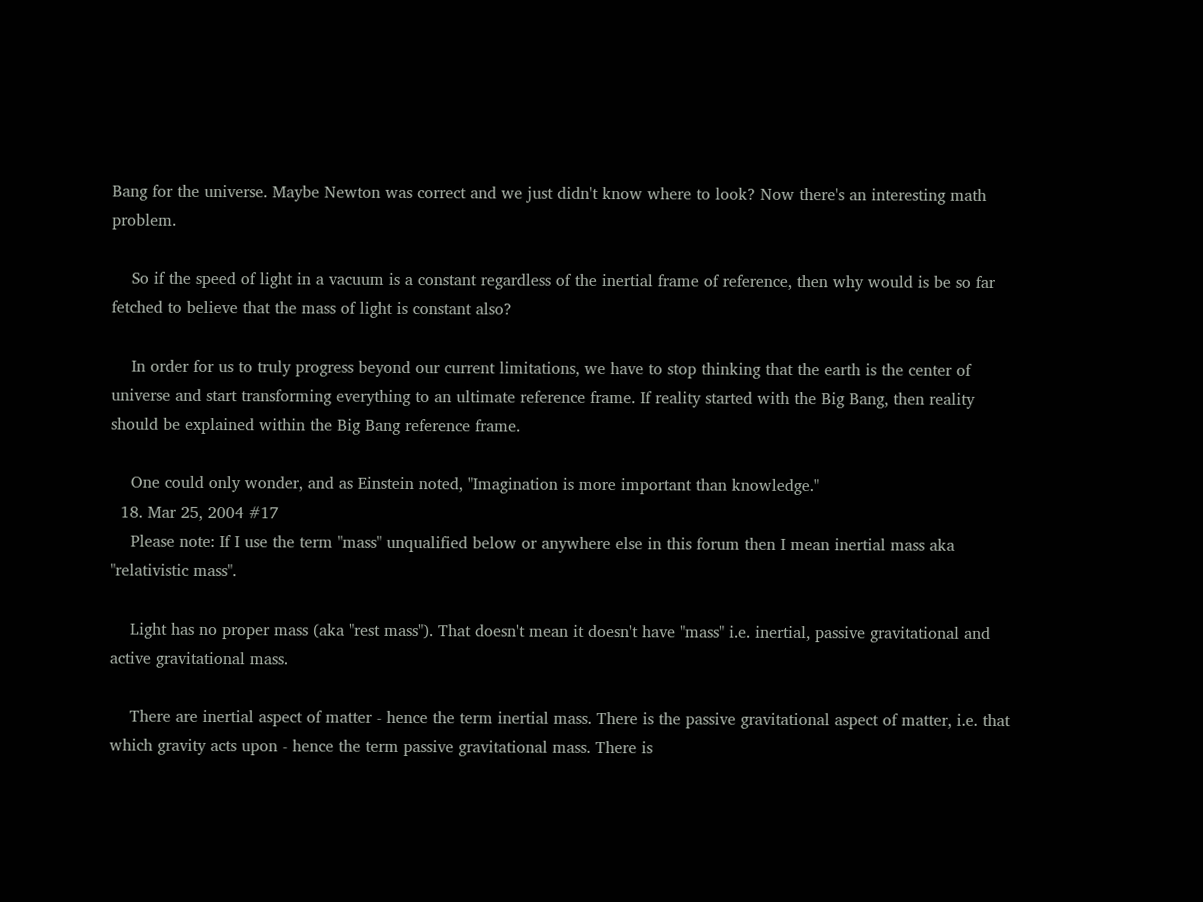Bang for the universe. Maybe Newton was correct and we just didn't know where to look? Now there's an interesting math problem.

    So if the speed of light in a vacuum is a constant regardless of the inertial frame of reference, then why would is be so far fetched to believe that the mass of light is constant also?

    In order for us to truly progress beyond our current limitations, we have to stop thinking that the earth is the center of universe and start transforming everything to an ultimate reference frame. If reality started with the Big Bang, then reality should be explained within the Big Bang reference frame.

    One could only wonder, and as Einstein noted, "Imagination is more important than knowledge."
  18. Mar 25, 2004 #17
    Please note: If I use the term "mass" unqualified below or anywhere else in this forum then I mean inertial mass aka "relativistic mass".

    Light has no proper mass (aka "rest mass"). That doesn't mean it doesn't have "mass" i.e. inertial, passive gravitational and active gravitational mass.

    There are inertial aspect of matter - hence the term inertial mass. There is the passive gravitational aspect of matter, i.e. that which gravity acts upon - hence the term passive gravitational mass. There is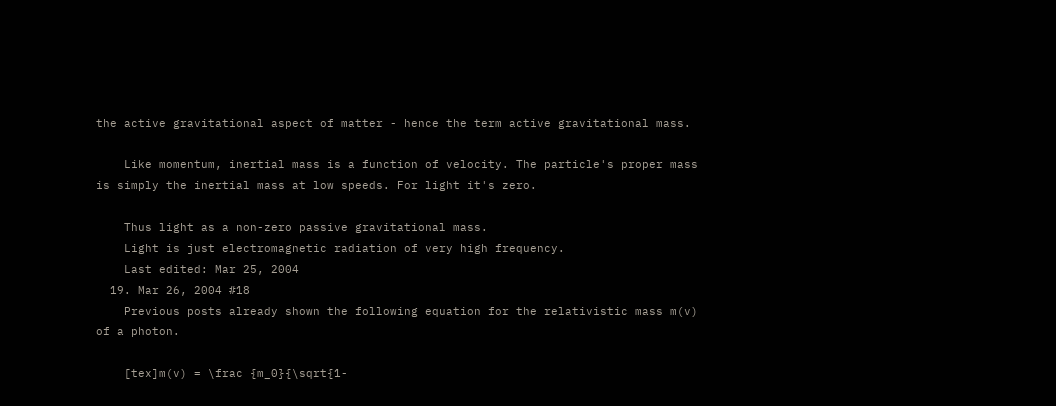the active gravitational aspect of matter - hence the term active gravitational mass.

    Like momentum, inertial mass is a function of velocity. The particle's proper mass is simply the inertial mass at low speeds. For light it's zero.

    Thus light as a non-zero passive gravitational mass.
    Light is just electromagnetic radiation of very high frequency.
    Last edited: Mar 25, 2004
  19. Mar 26, 2004 #18
    Previous posts already shown the following equation for the relativistic mass m(v) of a photon.

    [tex]m(v) = \frac {m_0}{\sqrt{1-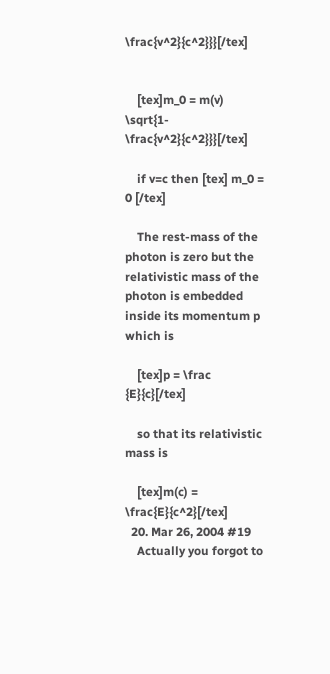\frac{v^2}{c^2}}}[/tex]


    [tex]m_0 = m(v) \sqrt{1- \frac{v^2}{c^2}}}[/tex]

    if v=c then [tex] m_0 = 0 [/tex]

    The rest-mass of the photon is zero but the relativistic mass of the photon is embedded inside its momentum p which is

    [tex]p = \frac {E}{c}[/tex]

    so that its relativistic mass is

    [tex]m(c) = \frac{E}{c^2}[/tex]
  20. Mar 26, 2004 #19
    Actually you forgot to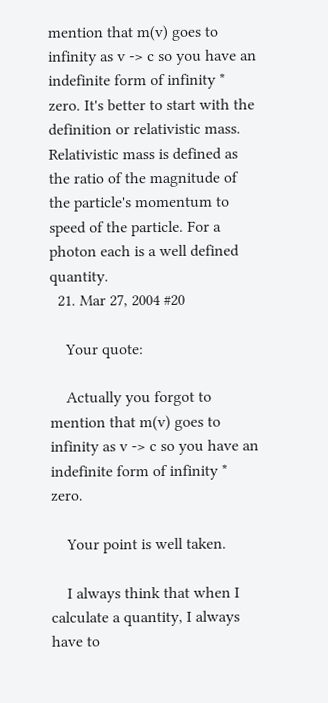mention that m(v) goes to infinity as v -> c so you have an indefinite form of infinity * zero. It's better to start with the definition or relativistic mass. Relativistic mass is defined as the ratio of the magnitude of the particle's momentum to speed of the particle. For a photon each is a well defined quantity.
  21. Mar 27, 2004 #20

    Your quote:

    Actually you forgot to mention that m(v) goes to infinity as v -> c so you have an indefinite form of infinity * zero.

    Your point is well taken.

    I always think that when I calculate a quantity, I always have to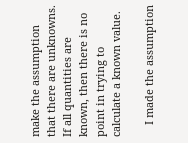make the assumption that there are unknowns. If all quantities are known, then there is no point in trying to calculate a known value.

    I made the assumption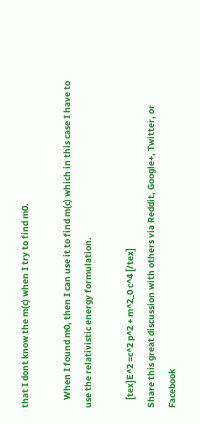that I dont know the m(c) when I try to find m0.

    When I found m0, then I can use it to find m(c) which in this case I have to use the relativistic energy formulation.

    [tex]E^2 =c^2 p^2 + m^2_0 c^4 [/tex]
Share this great discussion with others via Reddit, Google+, Twitter, or Facebook